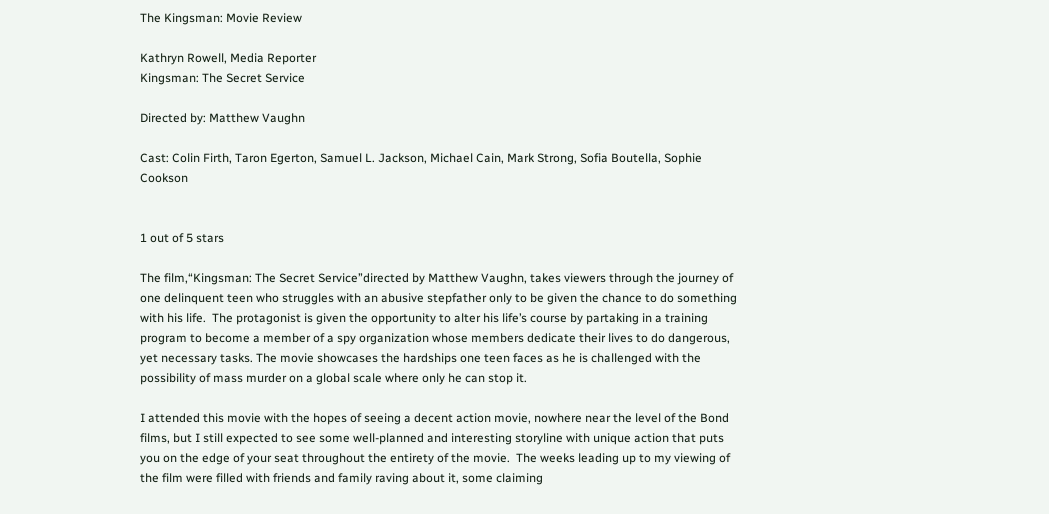The Kingsman: Movie Review

Kathryn Rowell, Media Reporter
Kingsman: The Secret Service

Directed by: Matthew Vaughn

Cast: Colin Firth, Taron Egerton, Samuel L. Jackson, Michael Cain, Mark Strong, Sofia Boutella, Sophie Cookson


1 out of 5 stars

The film,“Kingsman: The Secret Service”directed by Matthew Vaughn, takes viewers through the journey of one delinquent teen who struggles with an abusive stepfather only to be given the chance to do something with his life.  The protagonist is given the opportunity to alter his life’s course by partaking in a training program to become a member of a spy organization whose members dedicate their lives to do dangerous, yet necessary tasks. The movie showcases the hardships one teen faces as he is challenged with the possibility of mass murder on a global scale where only he can stop it.

I attended this movie with the hopes of seeing a decent action movie, nowhere near the level of the Bond films, but I still expected to see some well-planned and interesting storyline with unique action that puts you on the edge of your seat throughout the entirety of the movie.  The weeks leading up to my viewing of the film were filled with friends and family raving about it, some claiming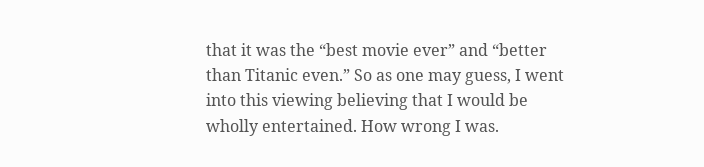that it was the “best movie ever” and “better than Titanic even.” So as one may guess, I went into this viewing believing that I would be wholly entertained. How wrong I was.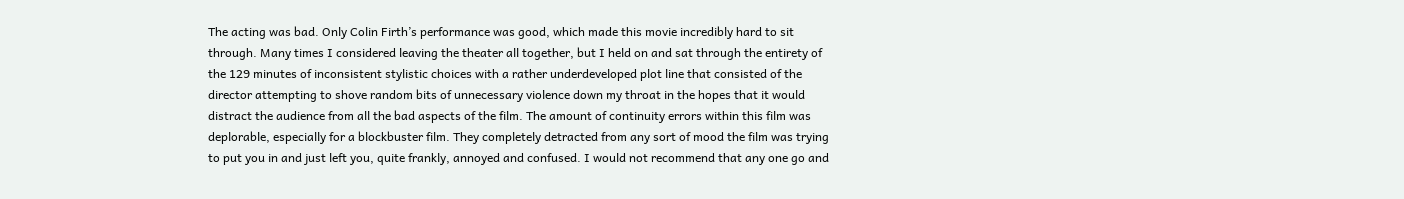The acting was bad. Only Colin Firth’s performance was good, which made this movie incredibly hard to sit through. Many times I considered leaving the theater all together, but I held on and sat through the entirety of the 129 minutes of inconsistent stylistic choices with a rather underdeveloped plot line that consisted of the director attempting to shove random bits of unnecessary violence down my throat in the hopes that it would distract the audience from all the bad aspects of the film. The amount of continuity errors within this film was deplorable, especially for a blockbuster film. They completely detracted from any sort of mood the film was trying to put you in and just left you, quite frankly, annoyed and confused. I would not recommend that any one go and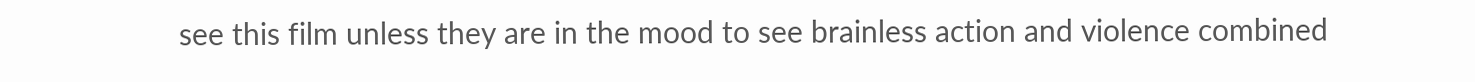see this film unless they are in the mood to see brainless action and violence combined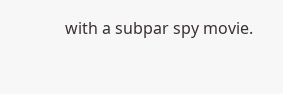with a subpar spy movie.